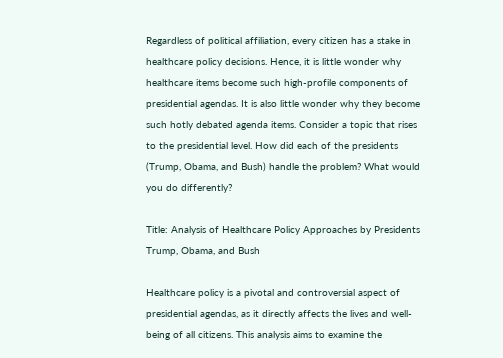Regardless of political affiliation, every citizen has a stake in healthcare policy decisions. Hence, it is little wonder why healthcare items become such high-profile components of presidential agendas. It is also little wonder why they become such hotly debated agenda items. Consider a topic that rises to the presidential level. How did each of the presidents (Trump, Obama, and Bush) handle the problem? What would you do differently?

Title: Analysis of Healthcare Policy Approaches by Presidents Trump, Obama, and Bush

Healthcare policy is a pivotal and controversial aspect of presidential agendas, as it directly affects the lives and well-being of all citizens. This analysis aims to examine the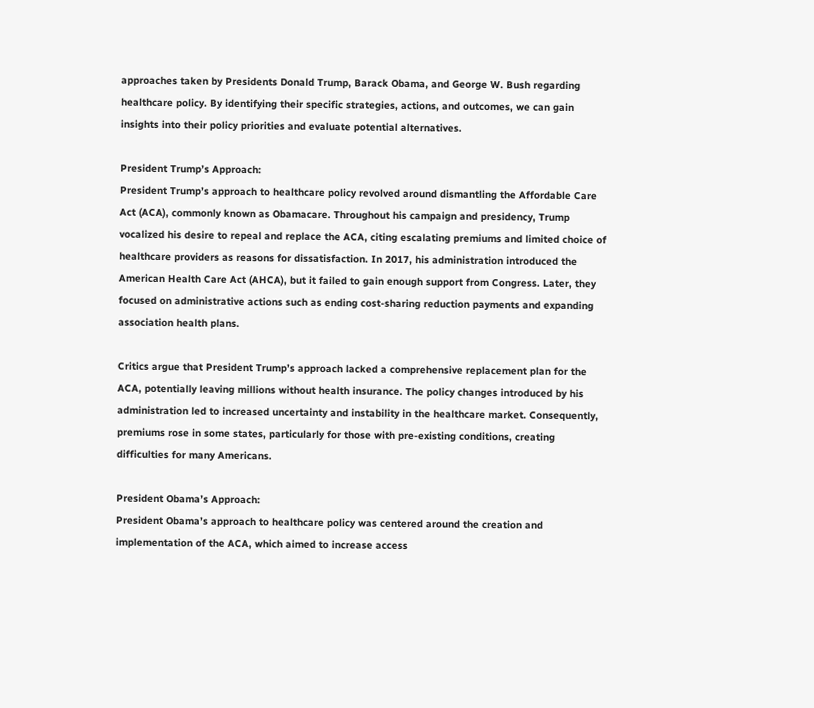approaches taken by Presidents Donald Trump, Barack Obama, and George W. Bush regarding healthcare policy. By identifying their specific strategies, actions, and outcomes, we can gain insights into their policy priorities and evaluate potential alternatives.

President Trump’s Approach:
President Trump’s approach to healthcare policy revolved around dismantling the Affordable Care Act (ACA), commonly known as Obamacare. Throughout his campaign and presidency, Trump vocalized his desire to repeal and replace the ACA, citing escalating premiums and limited choice of healthcare providers as reasons for dissatisfaction. In 2017, his administration introduced the American Health Care Act (AHCA), but it failed to gain enough support from Congress. Later, they focused on administrative actions such as ending cost-sharing reduction payments and expanding association health plans.

Critics argue that President Trump’s approach lacked a comprehensive replacement plan for the ACA, potentially leaving millions without health insurance. The policy changes introduced by his administration led to increased uncertainty and instability in the healthcare market. Consequently, premiums rose in some states, particularly for those with pre-existing conditions, creating difficulties for many Americans.

President Obama’s Approach:
President Obama’s approach to healthcare policy was centered around the creation and implementation of the ACA, which aimed to increase access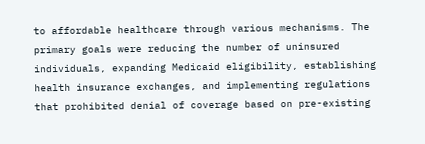to affordable healthcare through various mechanisms. The primary goals were reducing the number of uninsured individuals, expanding Medicaid eligibility, establishing health insurance exchanges, and implementing regulations that prohibited denial of coverage based on pre-existing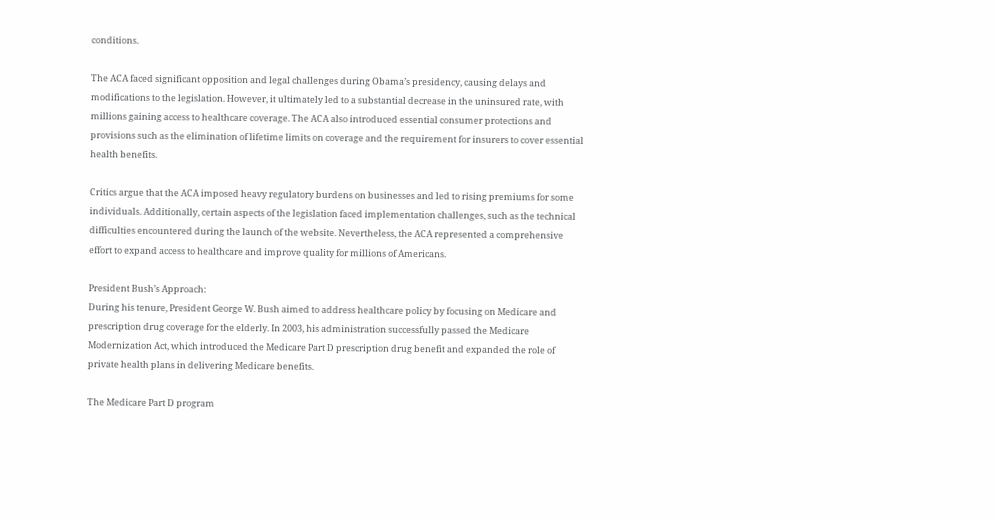conditions.

The ACA faced significant opposition and legal challenges during Obama’s presidency, causing delays and modifications to the legislation. However, it ultimately led to a substantial decrease in the uninsured rate, with millions gaining access to healthcare coverage. The ACA also introduced essential consumer protections and provisions such as the elimination of lifetime limits on coverage and the requirement for insurers to cover essential health benefits.

Critics argue that the ACA imposed heavy regulatory burdens on businesses and led to rising premiums for some individuals. Additionally, certain aspects of the legislation faced implementation challenges, such as the technical difficulties encountered during the launch of the website. Nevertheless, the ACA represented a comprehensive effort to expand access to healthcare and improve quality for millions of Americans.

President Bush’s Approach:
During his tenure, President George W. Bush aimed to address healthcare policy by focusing on Medicare and prescription drug coverage for the elderly. In 2003, his administration successfully passed the Medicare Modernization Act, which introduced the Medicare Part D prescription drug benefit and expanded the role of private health plans in delivering Medicare benefits.

The Medicare Part D program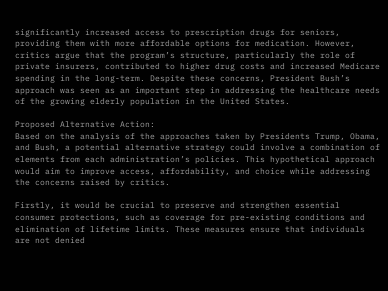significantly increased access to prescription drugs for seniors, providing them with more affordable options for medication. However, critics argue that the program’s structure, particularly the role of private insurers, contributed to higher drug costs and increased Medicare spending in the long-term. Despite these concerns, President Bush’s approach was seen as an important step in addressing the healthcare needs of the growing elderly population in the United States.

Proposed Alternative Action:
Based on the analysis of the approaches taken by Presidents Trump, Obama, and Bush, a potential alternative strategy could involve a combination of elements from each administration’s policies. This hypothetical approach would aim to improve access, affordability, and choice while addressing the concerns raised by critics.

Firstly, it would be crucial to preserve and strengthen essential consumer protections, such as coverage for pre-existing conditions and elimination of lifetime limits. These measures ensure that individuals are not denied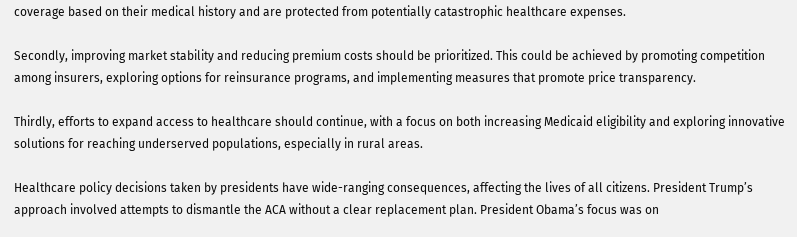coverage based on their medical history and are protected from potentially catastrophic healthcare expenses.

Secondly, improving market stability and reducing premium costs should be prioritized. This could be achieved by promoting competition among insurers, exploring options for reinsurance programs, and implementing measures that promote price transparency.

Thirdly, efforts to expand access to healthcare should continue, with a focus on both increasing Medicaid eligibility and exploring innovative solutions for reaching underserved populations, especially in rural areas.

Healthcare policy decisions taken by presidents have wide-ranging consequences, affecting the lives of all citizens. President Trump’s approach involved attempts to dismantle the ACA without a clear replacement plan. President Obama’s focus was on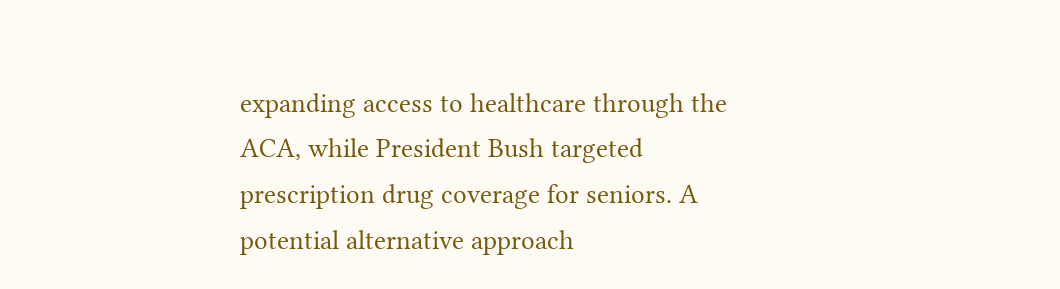expanding access to healthcare through the ACA, while President Bush targeted prescription drug coverage for seniors. A potential alternative approach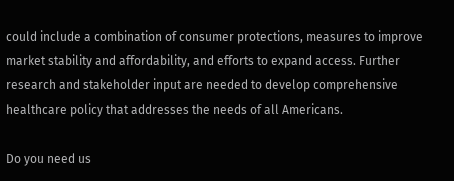could include a combination of consumer protections, measures to improve market stability and affordability, and efforts to expand access. Further research and stakeholder input are needed to develop comprehensive healthcare policy that addresses the needs of all Americans.

Do you need us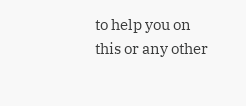to help you on this or any other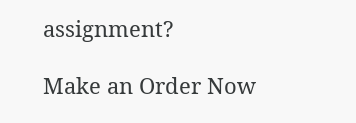assignment?

Make an Order Now